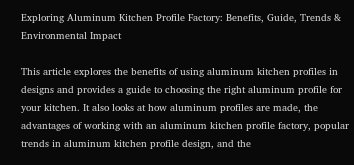Exploring Aluminum Kitchen Profile Factory: Benefits, Guide, Trends & Environmental Impact

This article explores the benefits of using aluminum kitchen profiles in designs and provides a guide to choosing the right aluminum profile for your kitchen. It also looks at how aluminum profiles are made, the advantages of working with an aluminum kitchen profile factory, popular trends in aluminum kitchen profile design, and the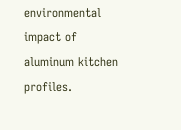environmental impact of aluminum kitchen profiles.